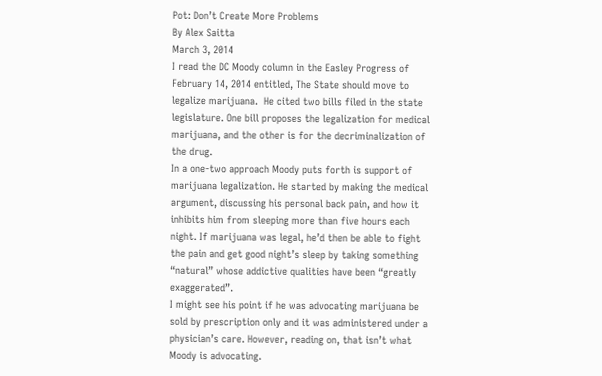Pot: Don’t Create More Problems
By Alex Saitta
March 3, 2014
I read the DC Moody column in the Easley Progress of February 14, 2014 entitled, The State should move to legalize marijuana.  He cited two bills filed in the state legislature. One bill proposes the legalization for medical marijuana, and the other is for the decriminalization of the drug.
In a one-two approach Moody puts forth is support of marijuana legalization. He started by making the medical argument, discussing his personal back pain, and how it inhibits him from sleeping more than five hours each night. If marijuana was legal, he’d then be able to fight the pain and get good night’s sleep by taking something “natural” whose addictive qualities have been “greatly exaggerated”.
I might see his point if he was advocating marijuana be sold by prescription only and it was administered under a physician’s care. However, reading on, that isn’t what Moody is advocating.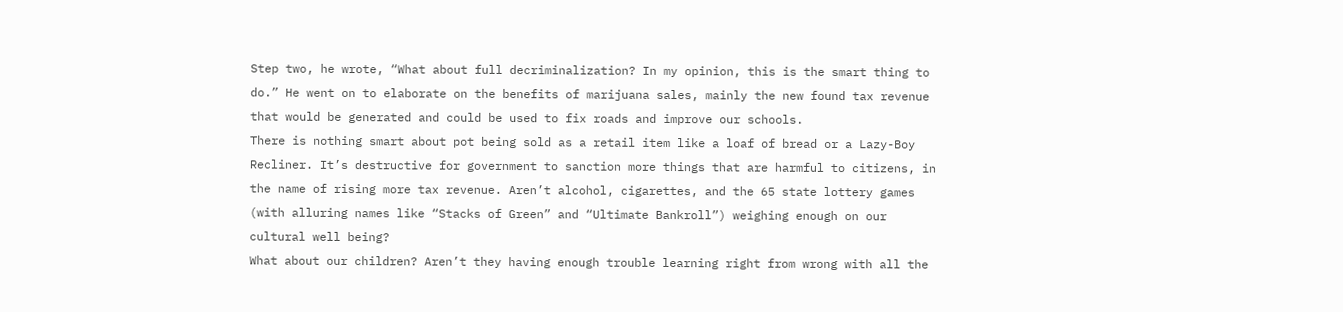Step two, he wrote, “What about full decriminalization? In my opinion, this is the smart thing to do.” He went on to elaborate on the benefits of marijuana sales, mainly the new found tax revenue that would be generated and could be used to fix roads and improve our schools.
There is nothing smart about pot being sold as a retail item like a loaf of bread or a Lazy-Boy Recliner. It’s destructive for government to sanction more things that are harmful to citizens, in the name of rising more tax revenue. Aren’t alcohol, cigarettes, and the 65 state lottery games (with alluring names like “Stacks of Green” and “Ultimate Bankroll”) weighing enough on our cultural well being?
What about our children? Aren’t they having enough trouble learning right from wrong with all the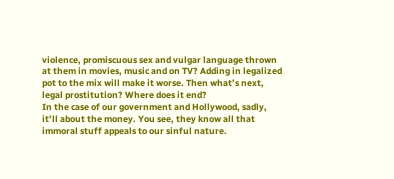violence, promiscuous sex and vulgar language thrown at them in movies, music and on TV? Adding in legalized pot to the mix will make it worse. Then what’s next, legal prostitution? Where does it end?
In the case of our government and Hollywood, sadly, it’ll about the money. You see, they know all that immoral stuff appeals to our sinful nature.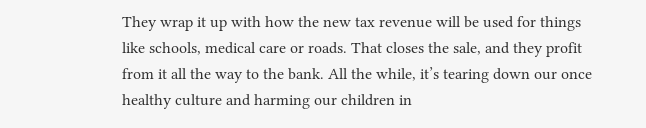They wrap it up with how the new tax revenue will be used for things like schools, medical care or roads. That closes the sale, and they profit from it all the way to the bank. All the while, it’s tearing down our once healthy culture and harming our children in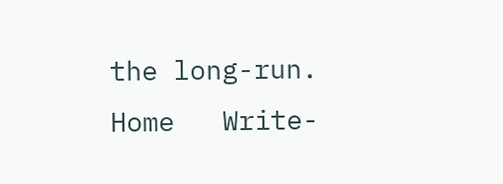the long-run.
Home   Write-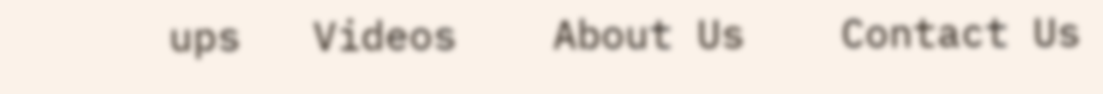ups   Videos    About Us    Contact Us